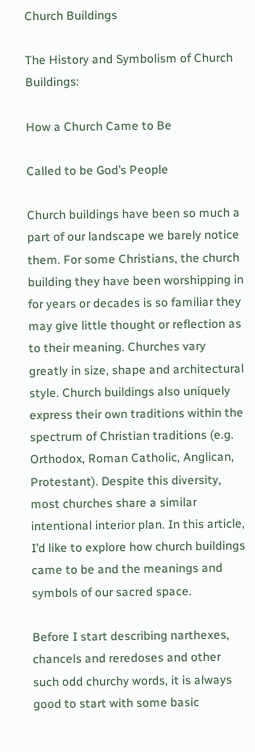Church Buildings

The History and Symbolism of Church Buildings:

How a Church Came to Be

Called to be God’s People

Church buildings have been so much a part of our landscape we barely notice them. For some Christians, the church building they have been worshipping in for years or decades is so familiar they may give little thought or reflection as to their meaning. Churches vary greatly in size, shape and architectural style. Church buildings also uniquely express their own traditions within the spectrum of Christian traditions (e.g. Orthodox, Roman Catholic, Anglican, Protestant). Despite this diversity, most churches share a similar intentional interior plan. In this article, I’d like to explore how church buildings came to be and the meanings and symbols of our sacred space.

Before I start describing narthexes, chancels and reredoses and other such odd churchy words, it is always good to start with some basic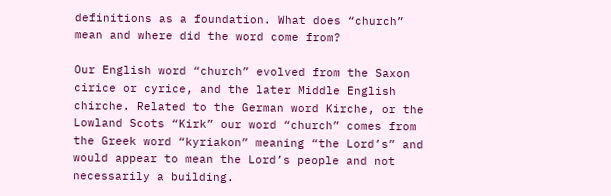definitions as a foundation. What does “church” mean and where did the word come from?

Our English word “church” evolved from the Saxon cirice or cyrice, and the later Middle English chirche. Related to the German word Kirche, or the Lowland Scots “Kirk” our word “church” comes from the Greek word “kyriakon” meaning “the Lord’s” and would appear to mean the Lord’s people and not necessarily a building.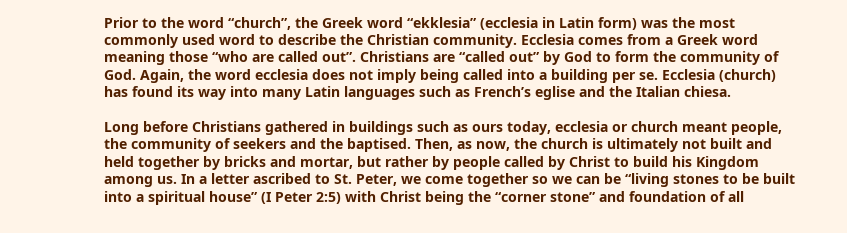Prior to the word “church”, the Greek word “ekklesia” (ecclesia in Latin form) was the most commonly used word to describe the Christian community. Ecclesia comes from a Greek word meaning those “who are called out”. Christians are “called out” by God to form the community of God. Again, the word ecclesia does not imply being called into a building per se. Ecclesia (church) has found its way into many Latin languages such as French’s eglise and the Italian chiesa.

Long before Christians gathered in buildings such as ours today, ecclesia or church meant people, the community of seekers and the baptised. Then, as now, the church is ultimately not built and held together by bricks and mortar, but rather by people called by Christ to build his Kingdom among us. In a letter ascribed to St. Peter, we come together so we can be “living stones to be built into a spiritual house” (I Peter 2:5) with Christ being the “corner stone” and foundation of all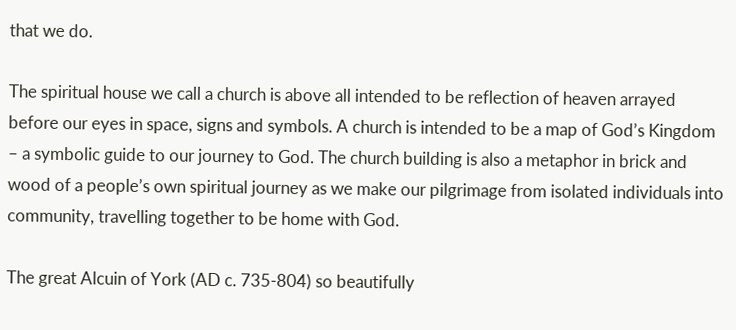that we do.

The spiritual house we call a church is above all intended to be reflection of heaven arrayed before our eyes in space, signs and symbols. A church is intended to be a map of God’s Kingdom – a symbolic guide to our journey to God. The church building is also a metaphor in brick and wood of a people’s own spiritual journey as we make our pilgrimage from isolated individuals into community, travelling together to be home with God.

The great Alcuin of York (AD c. 735-804) so beautifully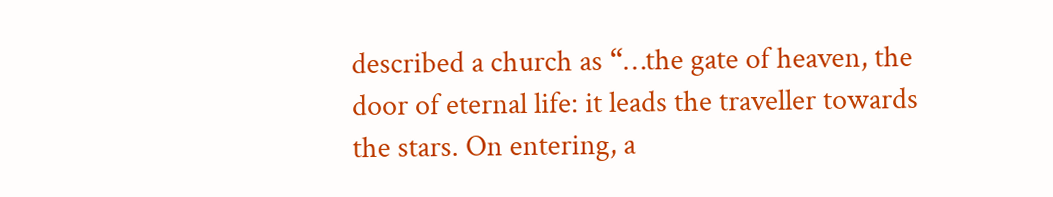described a church as “…the gate of heaven, the door of eternal life: it leads the traveller towards the stars. On entering, a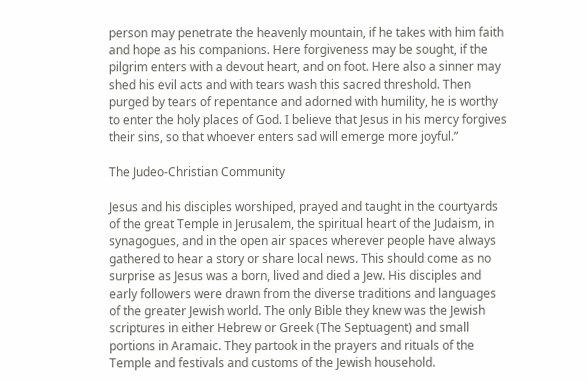person may penetrate the heavenly mountain, if he takes with him faith and hope as his companions. Here forgiveness may be sought, if the pilgrim enters with a devout heart, and on foot. Here also a sinner may shed his evil acts and with tears wash this sacred threshold. Then purged by tears of repentance and adorned with humility, he is worthy to enter the holy places of God. I believe that Jesus in his mercy forgives their sins, so that whoever enters sad will emerge more joyful.”

The Judeo-Christian Community

Jesus and his disciples worshiped, prayed and taught in the courtyards of the great Temple in Jerusalem, the spiritual heart of the Judaism, in synagogues, and in the open air spaces wherever people have always gathered to hear a story or share local news. This should come as no surprise as Jesus was a born, lived and died a Jew. His disciples and early followers were drawn from the diverse traditions and languages of the greater Jewish world. The only Bible they knew was the Jewish scriptures in either Hebrew or Greek (The Septuagent) and small portions in Aramaic. They partook in the prayers and rituals of the Temple and festivals and customs of the Jewish household.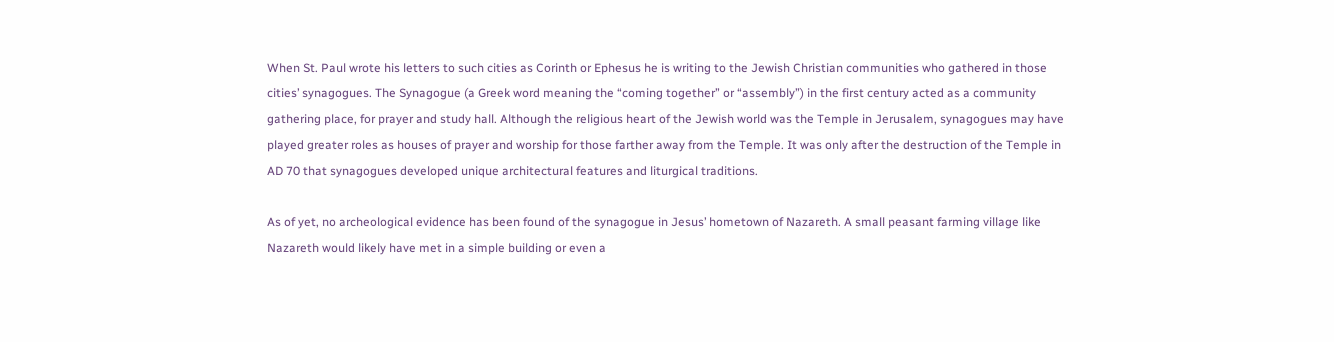When St. Paul wrote his letters to such cities as Corinth or Ephesus he is writing to the Jewish Christian communities who gathered in those cities’ synagogues. The Synagogue (a Greek word meaning the “coming together” or “assembly”) in the first century acted as a community gathering place, for prayer and study hall. Although the religious heart of the Jewish world was the Temple in Jerusalem, synagogues may have played greater roles as houses of prayer and worship for those farther away from the Temple. It was only after the destruction of the Temple in AD 70 that synagogues developed unique architectural features and liturgical traditions.

As of yet, no archeological evidence has been found of the synagogue in Jesus’ hometown of Nazareth. A small peasant farming village like Nazareth would likely have met in a simple building or even a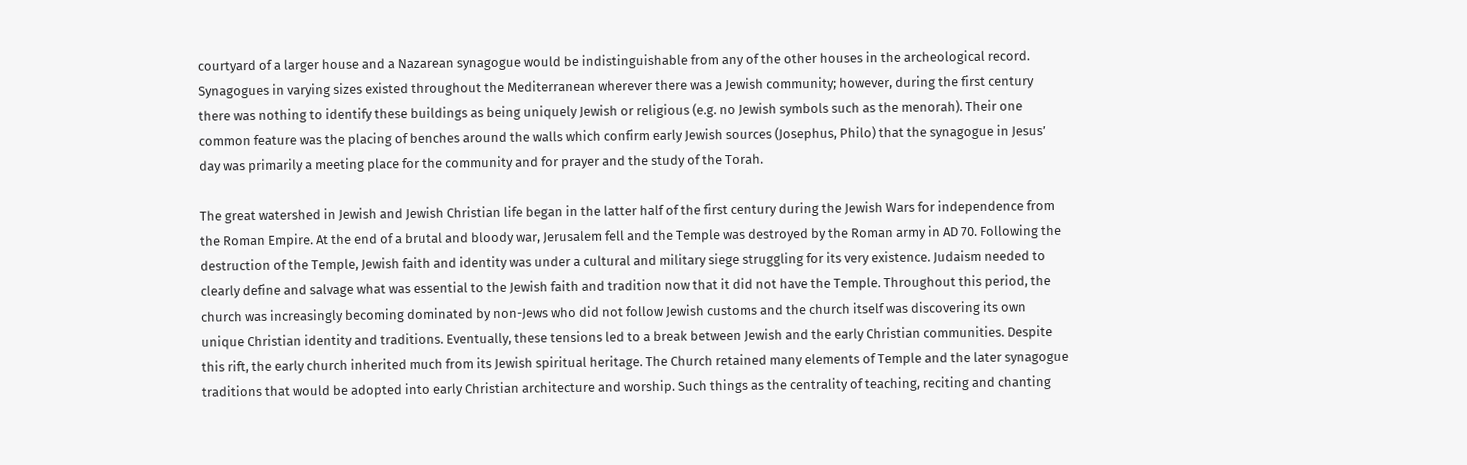courtyard of a larger house and a Nazarean synagogue would be indistinguishable from any of the other houses in the archeological record. Synagogues in varying sizes existed throughout the Mediterranean wherever there was a Jewish community; however, during the first century there was nothing to identify these buildings as being uniquely Jewish or religious (e.g. no Jewish symbols such as the menorah). Their one common feature was the placing of benches around the walls which confirm early Jewish sources (Josephus, Philo) that the synagogue in Jesus’ day was primarily a meeting place for the community and for prayer and the study of the Torah.

The great watershed in Jewish and Jewish Christian life began in the latter half of the first century during the Jewish Wars for independence from the Roman Empire. At the end of a brutal and bloody war, Jerusalem fell and the Temple was destroyed by the Roman army in AD 70. Following the destruction of the Temple, Jewish faith and identity was under a cultural and military siege struggling for its very existence. Judaism needed to clearly define and salvage what was essential to the Jewish faith and tradition now that it did not have the Temple. Throughout this period, the church was increasingly becoming dominated by non-Jews who did not follow Jewish customs and the church itself was discovering its own unique Christian identity and traditions. Eventually, these tensions led to a break between Jewish and the early Christian communities. Despite this rift, the early church inherited much from its Jewish spiritual heritage. The Church retained many elements of Temple and the later synagogue traditions that would be adopted into early Christian architecture and worship. Such things as the centrality of teaching, reciting and chanting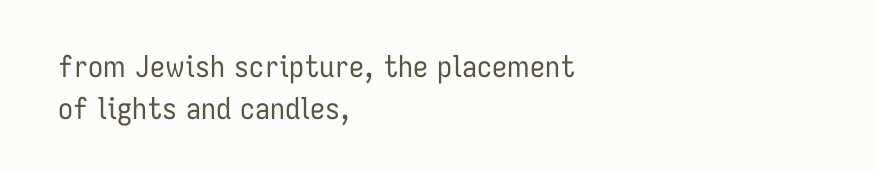from Jewish scripture, the placement of lights and candles,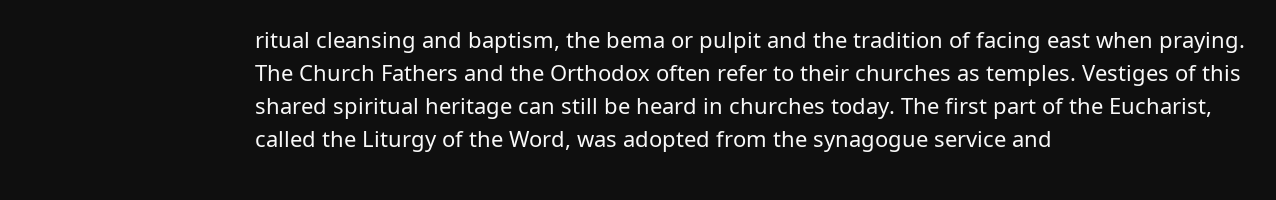ritual cleansing and baptism, the bema or pulpit and the tradition of facing east when praying. The Church Fathers and the Orthodox often refer to their churches as temples. Vestiges of this shared spiritual heritage can still be heard in churches today. The first part of the Eucharist, called the Liturgy of the Word, was adopted from the synagogue service and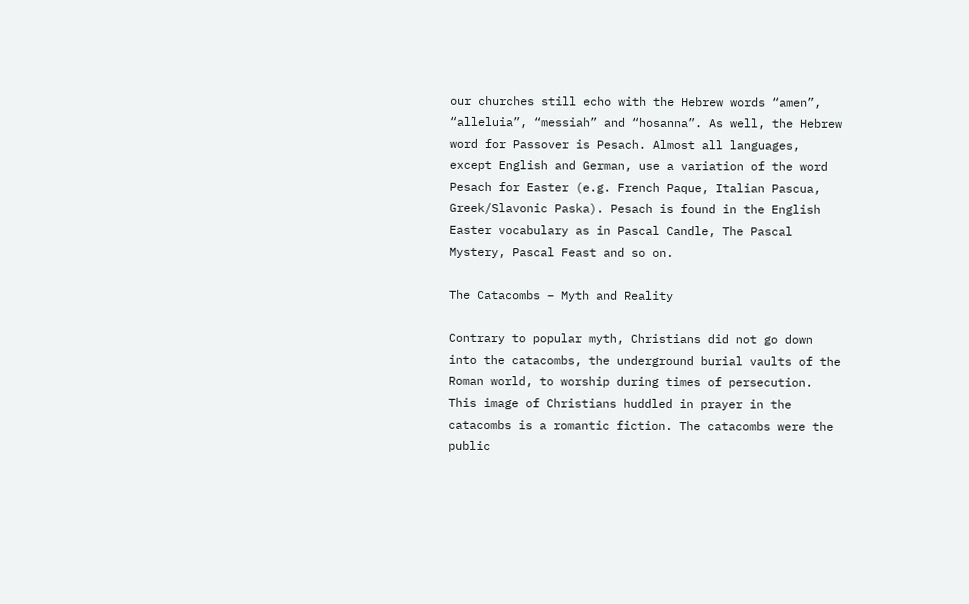our churches still echo with the Hebrew words “amen”, “alleluia”, “messiah” and “hosanna”. As well, the Hebrew word for Passover is Pesach. Almost all languages, except English and German, use a variation of the word Pesach for Easter (e.g. French Paque, Italian Pascua, Greek/Slavonic Paska). Pesach is found in the English Easter vocabulary as in Pascal Candle, The Pascal Mystery, Pascal Feast and so on.

The Catacombs – Myth and Reality

Contrary to popular myth, Christians did not go down into the catacombs, the underground burial vaults of the Roman world, to worship during times of persecution. This image of Christians huddled in prayer in the catacombs is a romantic fiction. The catacombs were the public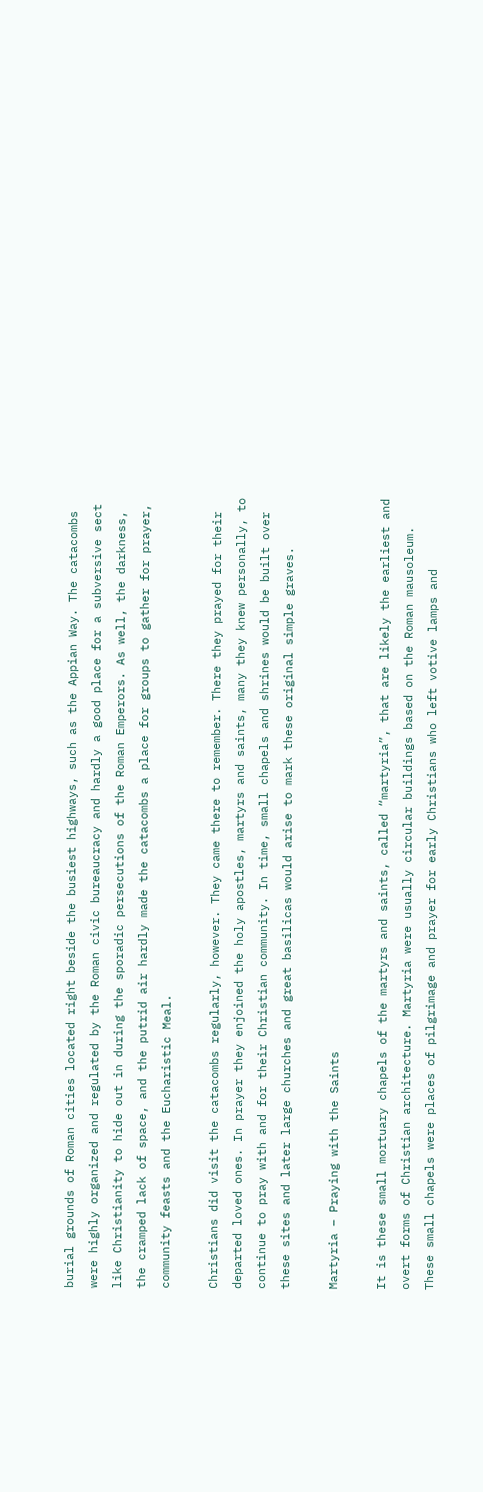burial grounds of Roman cities located right beside the busiest highways, such as the Appian Way. The catacombs were highly organized and regulated by the Roman civic bureaucracy and hardly a good place for a subversive sect like Christianity to hide out in during the sporadic persecutions of the Roman Emperors. As well, the darkness, the cramped lack of space, and the putrid air hardly made the catacombs a place for groups to gather for prayer, community feasts and the Eucharistic Meal.

Christians did visit the catacombs regularly, however. They came there to remember. There they prayed for their departed loved ones. In prayer they enjoined the holy apostles, martyrs and saints, many they knew personally, to continue to pray with and for their Christian community. In time, small chapels and shrines would be built over these sites and later large churches and great basilicas would arise to mark these original simple graves.

Martyria – Praying with the Saints

It is these small mortuary chapels of the martyrs and saints, called “martyria”, that are likely the earliest and overt forms of Christian architecture. Martyria were usually circular buildings based on the Roman mausoleum. These small chapels were places of pilgrimage and prayer for early Christians who left votive lamps and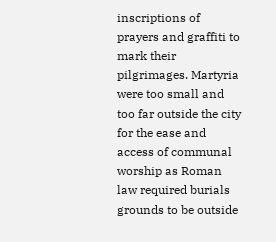inscriptions of prayers and graffiti to mark their pilgrimages. Martyria were too small and too far outside the city for the ease and access of communal worship as Roman law required burials grounds to be outside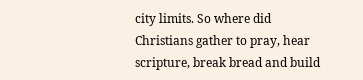city limits. So where did Christians gather to pray, hear scripture, break bread and build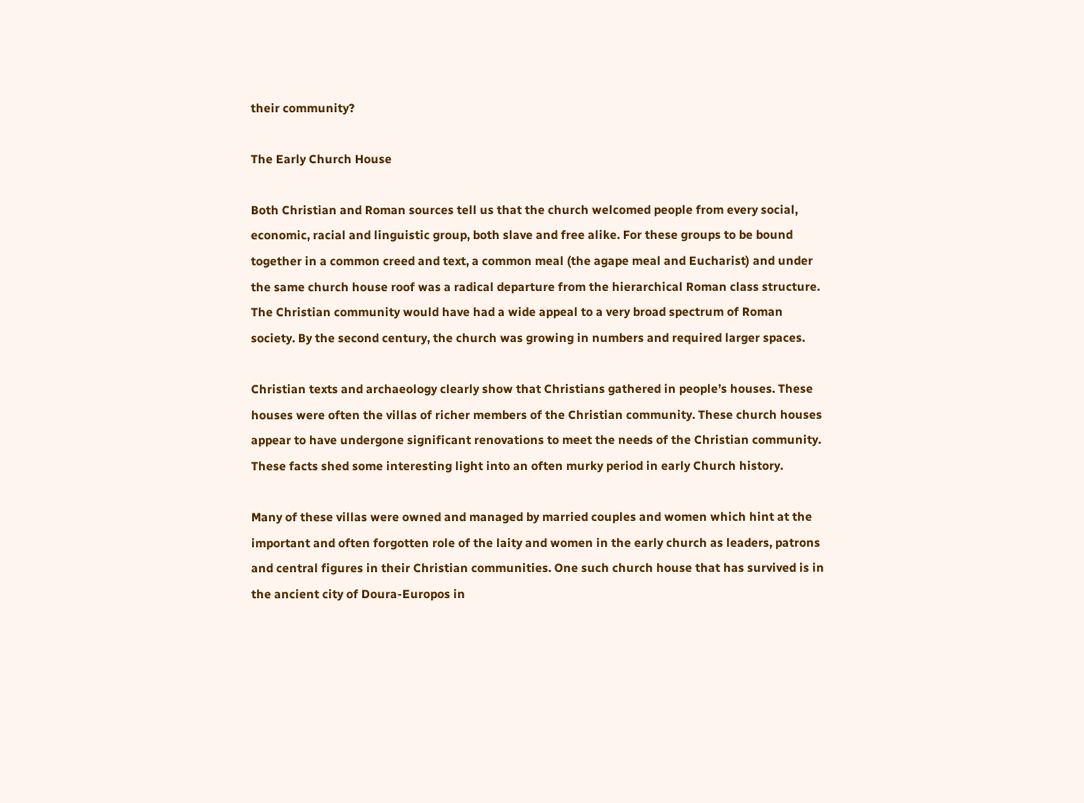their community?

The Early Church House

Both Christian and Roman sources tell us that the church welcomed people from every social, economic, racial and linguistic group, both slave and free alike. For these groups to be bound together in a common creed and text, a common meal (the agape meal and Eucharist) and under the same church house roof was a radical departure from the hierarchical Roman class structure. The Christian community would have had a wide appeal to a very broad spectrum of Roman society. By the second century, the church was growing in numbers and required larger spaces.

Christian texts and archaeology clearly show that Christians gathered in people’s houses. These houses were often the villas of richer members of the Christian community. These church houses appear to have undergone significant renovations to meet the needs of the Christian community. These facts shed some interesting light into an often murky period in early Church history.

Many of these villas were owned and managed by married couples and women which hint at the important and often forgotten role of the laity and women in the early church as leaders, patrons and central figures in their Christian communities. One such church house that has survived is in the ancient city of Doura-Europos in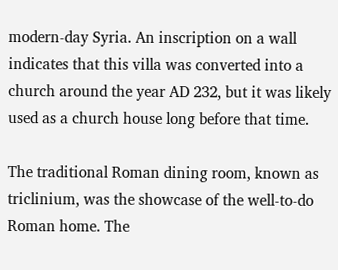modern-day Syria. An inscription on a wall indicates that this villa was converted into a church around the year AD 232, but it was likely used as a church house long before that time.

The traditional Roman dining room, known as triclinium, was the showcase of the well-to-do Roman home. The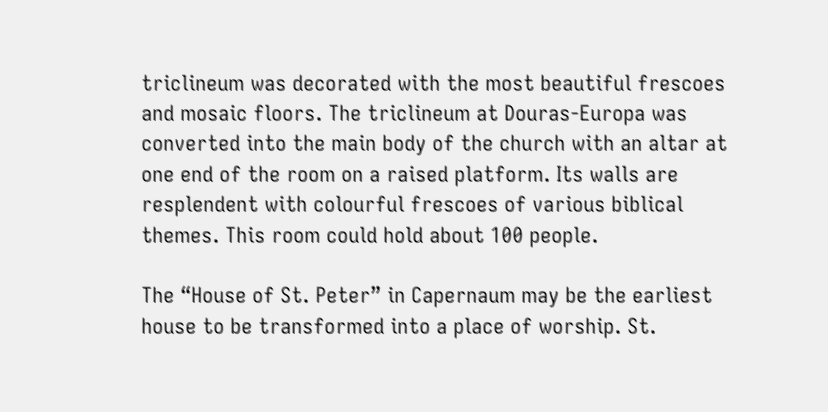triclineum was decorated with the most beautiful frescoes and mosaic floors. The triclineum at Douras-Europa was converted into the main body of the church with an altar at one end of the room on a raised platform. Its walls are resplendent with colourful frescoes of various biblical themes. This room could hold about 100 people.

The “House of St. Peter” in Capernaum may be the earliest house to be transformed into a place of worship. St.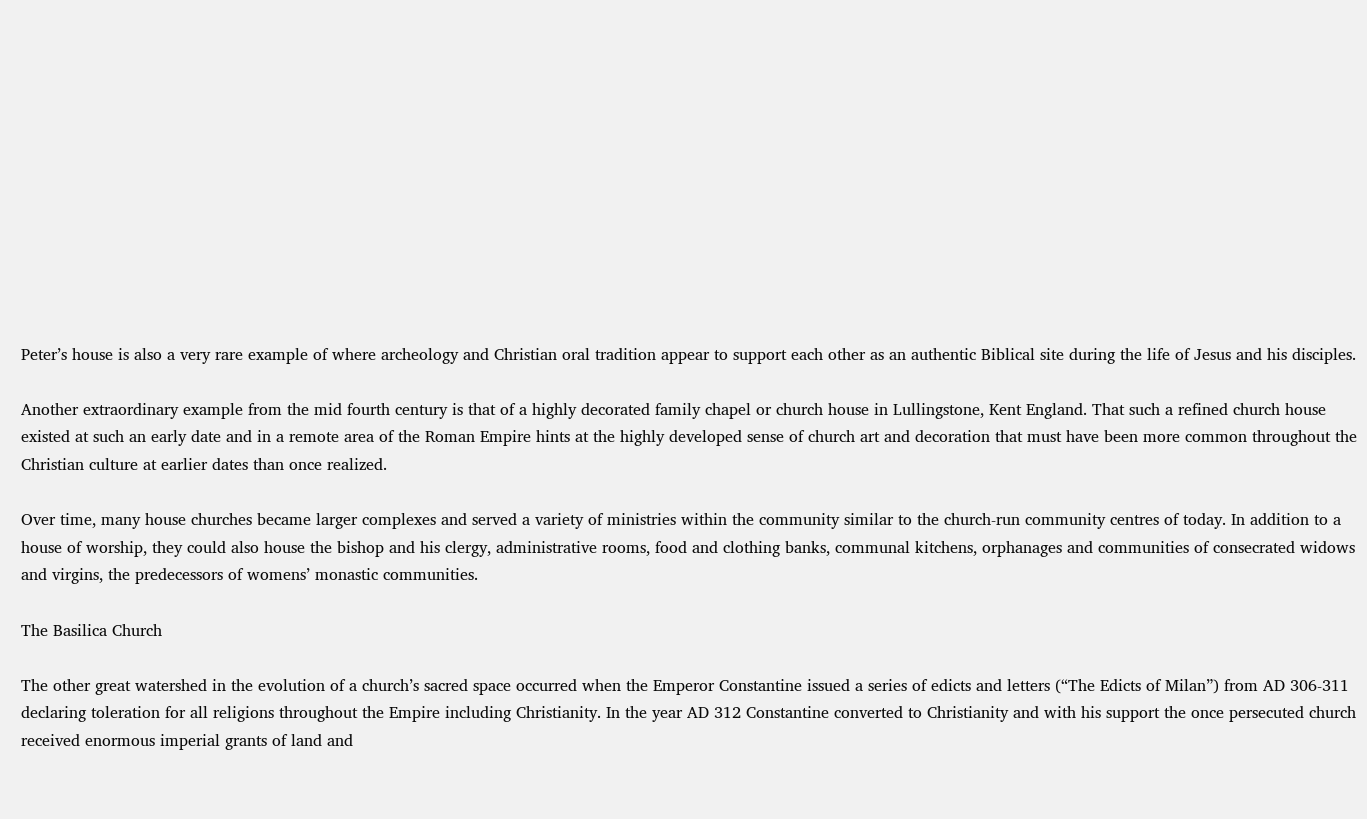Peter’s house is also a very rare example of where archeology and Christian oral tradition appear to support each other as an authentic Biblical site during the life of Jesus and his disciples.

Another extraordinary example from the mid fourth century is that of a highly decorated family chapel or church house in Lullingstone, Kent England. That such a refined church house existed at such an early date and in a remote area of the Roman Empire hints at the highly developed sense of church art and decoration that must have been more common throughout the Christian culture at earlier dates than once realized.

Over time, many house churches became larger complexes and served a variety of ministries within the community similar to the church-run community centres of today. In addition to a house of worship, they could also house the bishop and his clergy, administrative rooms, food and clothing banks, communal kitchens, orphanages and communities of consecrated widows and virgins, the predecessors of womens’ monastic communities.

The Basilica Church

The other great watershed in the evolution of a church’s sacred space occurred when the Emperor Constantine issued a series of edicts and letters (“The Edicts of Milan”) from AD 306-311 declaring toleration for all religions throughout the Empire including Christianity. In the year AD 312 Constantine converted to Christianity and with his support the once persecuted church received enormous imperial grants of land and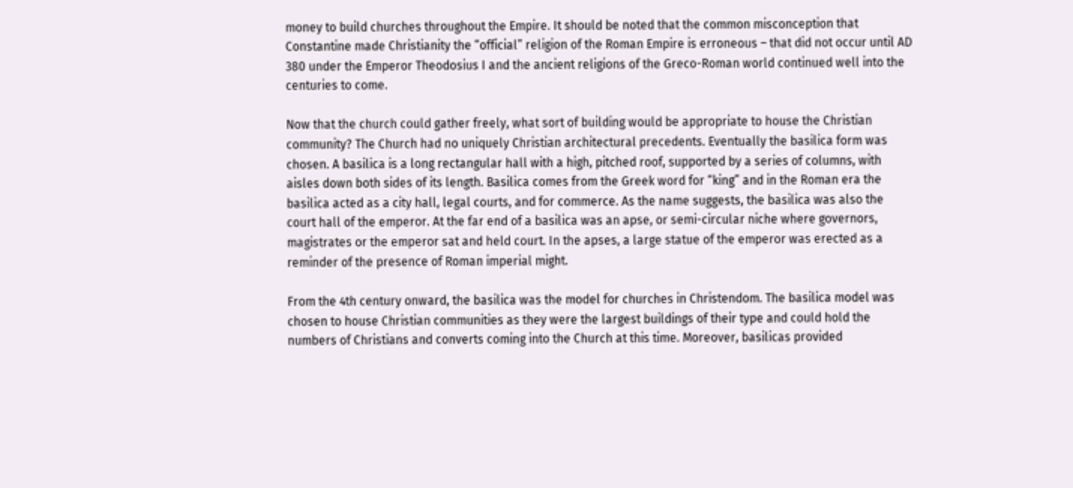money to build churches throughout the Empire. It should be noted that the common misconception that Constantine made Christianity the “official” religion of the Roman Empire is erroneous – that did not occur until AD 380 under the Emperor Theodosius I and the ancient religions of the Greco-Roman world continued well into the centuries to come.

Now that the church could gather freely, what sort of building would be appropriate to house the Christian community? The Church had no uniquely Christian architectural precedents. Eventually the basilica form was chosen. A basilica is a long rectangular hall with a high, pitched roof, supported by a series of columns, with aisles down both sides of its length. Basilica comes from the Greek word for “king” and in the Roman era the basilica acted as a city hall, legal courts, and for commerce. As the name suggests, the basilica was also the court hall of the emperor. At the far end of a basilica was an apse, or semi-circular niche where governors, magistrates or the emperor sat and held court. In the apses, a large statue of the emperor was erected as a reminder of the presence of Roman imperial might.

From the 4th century onward, the basilica was the model for churches in Christendom. The basilica model was chosen to house Christian communities as they were the largest buildings of their type and could hold the numbers of Christians and converts coming into the Church at this time. Moreover, basilicas provided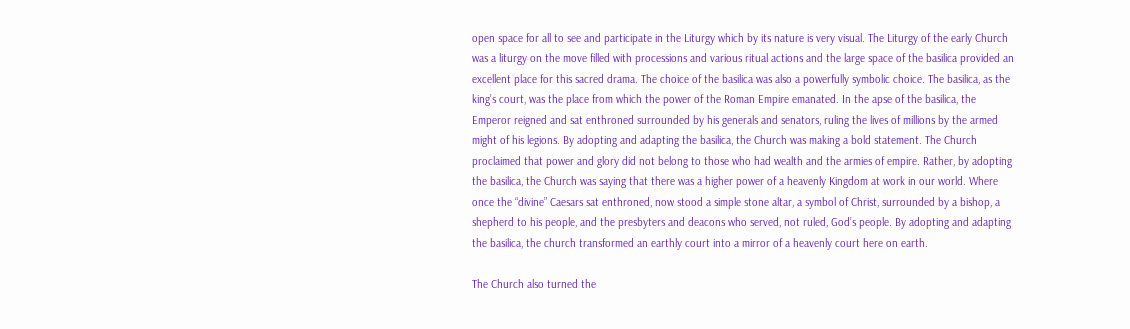open space for all to see and participate in the Liturgy which by its nature is very visual. The Liturgy of the early Church was a liturgy on the move filled with processions and various ritual actions and the large space of the basilica provided an excellent place for this sacred drama. The choice of the basilica was also a powerfully symbolic choice. The basilica, as the king’s court, was the place from which the power of the Roman Empire emanated. In the apse of the basilica, the Emperor reigned and sat enthroned surrounded by his generals and senators, ruling the lives of millions by the armed might of his legions. By adopting and adapting the basilica, the Church was making a bold statement. The Church proclaimed that power and glory did not belong to those who had wealth and the armies of empire. Rather, by adopting the basilica, the Church was saying that there was a higher power of a heavenly Kingdom at work in our world. Where once the “divine” Caesars sat enthroned, now stood a simple stone altar, a symbol of Christ, surrounded by a bishop, a shepherd to his people, and the presbyters and deacons who served, not ruled, God’s people. By adopting and adapting the basilica, the church transformed an earthly court into a mirror of a heavenly court here on earth.

The Church also turned the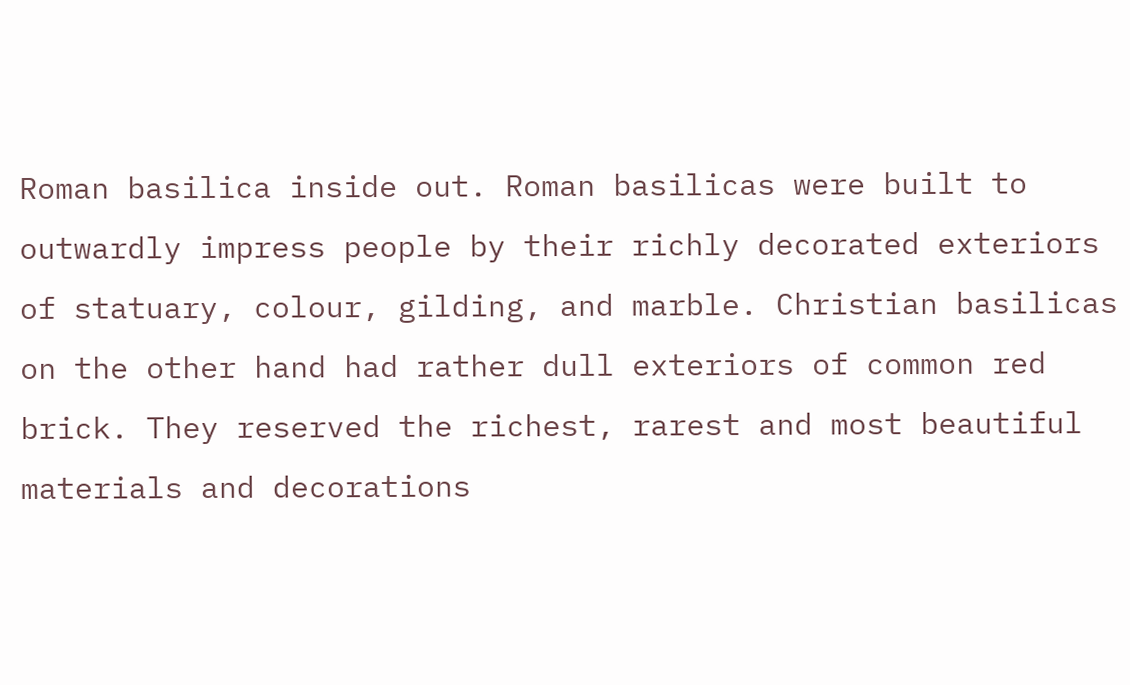Roman basilica inside out. Roman basilicas were built to outwardly impress people by their richly decorated exteriors of statuary, colour, gilding, and marble. Christian basilicas on the other hand had rather dull exteriors of common red brick. They reserved the richest, rarest and most beautiful materials and decorations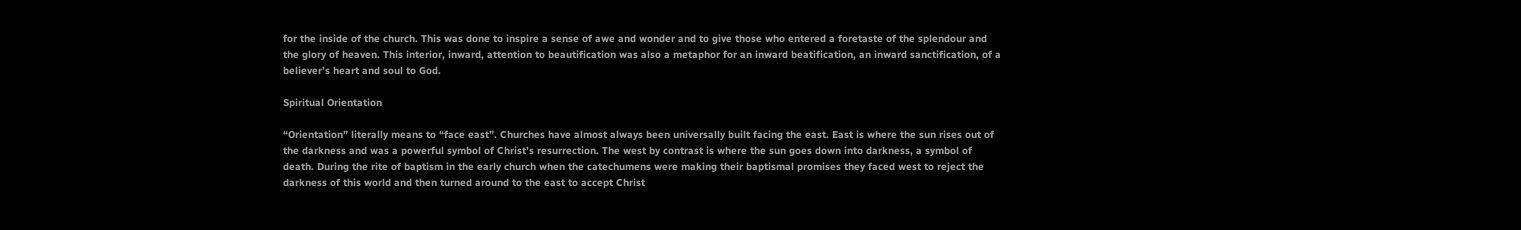for the inside of the church. This was done to inspire a sense of awe and wonder and to give those who entered a foretaste of the splendour and the glory of heaven. This interior, inward, attention to beautification was also a metaphor for an inward beatification, an inward sanctification, of a believer’s heart and soul to God.

Spiritual Orientation

“Orientation” literally means to “face east”. Churches have almost always been universally built facing the east. East is where the sun rises out of the darkness and was a powerful symbol of Christ’s resurrection. The west by contrast is where the sun goes down into darkness, a symbol of death. During the rite of baptism in the early church when the catechumens were making their baptismal promises they faced west to reject the darkness of this world and then turned around to the east to accept Christ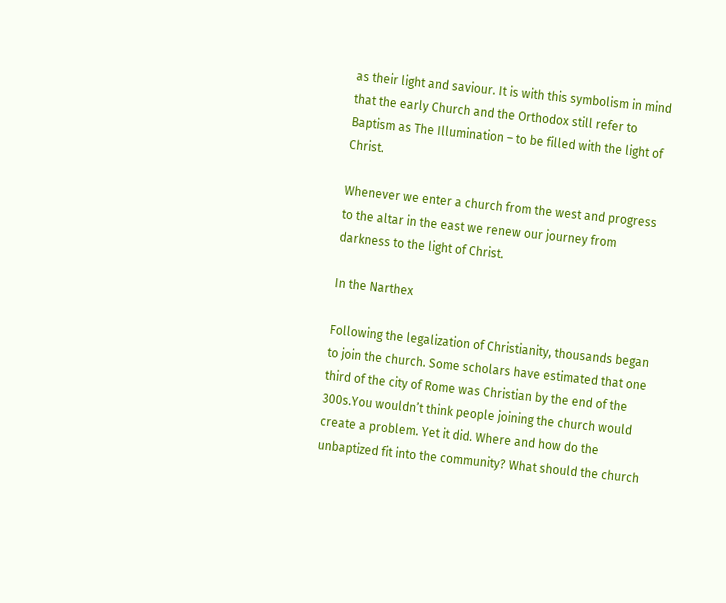as their light and saviour. It is with this symbolism in mind that the early Church and the Orthodox still refer to Baptism as The Illumination – to be filled with the light of Christ.

Whenever we enter a church from the west and progress to the altar in the east we renew our journey from darkness to the light of Christ.

In the Narthex

Following the legalization of Christianity, thousands began to join the church. Some scholars have estimated that one third of the city of Rome was Christian by the end of the 300s.You wouldn’t think people joining the church would create a problem. Yet it did. Where and how do the unbaptized fit into the community? What should the church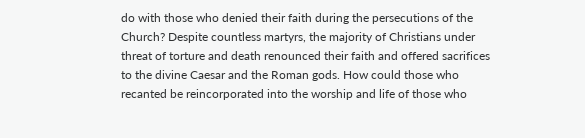do with those who denied their faith during the persecutions of the Church? Despite countless martyrs, the majority of Christians under threat of torture and death renounced their faith and offered sacrifices to the divine Caesar and the Roman gods. How could those who recanted be reincorporated into the worship and life of those who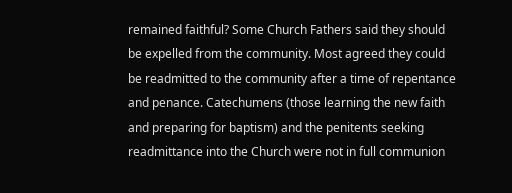remained faithful? Some Church Fathers said they should be expelled from the community. Most agreed they could be readmitted to the community after a time of repentance and penance. Catechumens (those learning the new faith and preparing for baptism) and the penitents seeking readmittance into the Church were not in full communion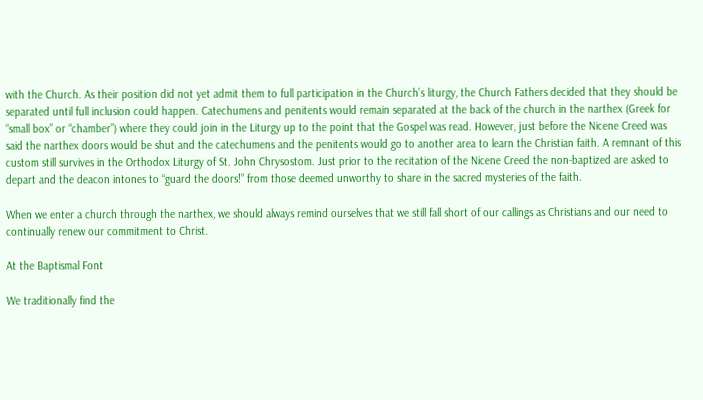with the Church. As their position did not yet admit them to full participation in the Church’s liturgy, the Church Fathers decided that they should be separated until full inclusion could happen. Catechumens and penitents would remain separated at the back of the church in the narthex (Greek for “small box” or “chamber”) where they could join in the Liturgy up to the point that the Gospel was read. However, just before the Nicene Creed was said the narthex doors would be shut and the catechumens and the penitents would go to another area to learn the Christian faith. A remnant of this custom still survives in the Orthodox Liturgy of St. John Chrysostom. Just prior to the recitation of the Nicene Creed the non-baptized are asked to depart and the deacon intones to “guard the doors!” from those deemed unworthy to share in the sacred mysteries of the faith.

When we enter a church through the narthex, we should always remind ourselves that we still fall short of our callings as Christians and our need to continually renew our commitment to Christ.

At the Baptismal Font

We traditionally find the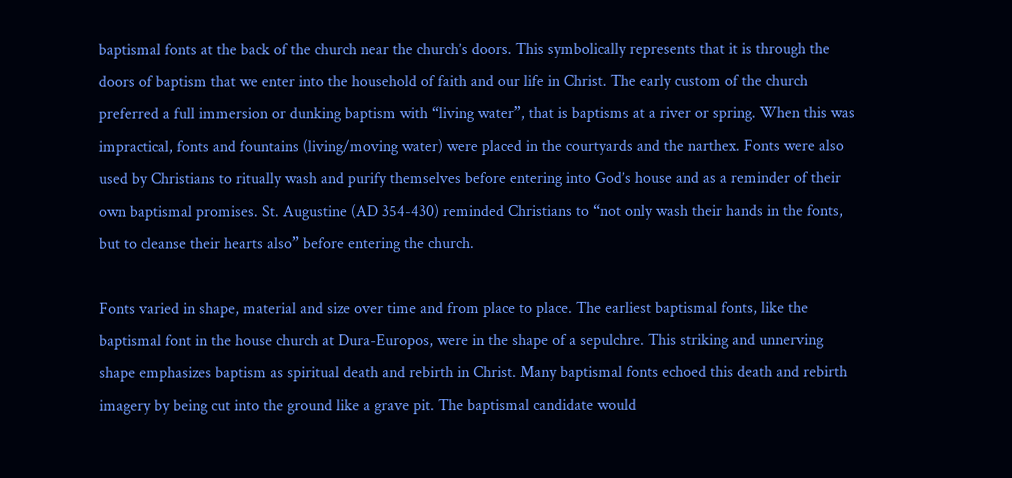baptismal fonts at the back of the church near the church’s doors. This symbolically represents that it is through the doors of baptism that we enter into the household of faith and our life in Christ. The early custom of the church preferred a full immersion or dunking baptism with “living water”, that is baptisms at a river or spring. When this was impractical, fonts and fountains (living/moving water) were placed in the courtyards and the narthex. Fonts were also used by Christians to ritually wash and purify themselves before entering into God’s house and as a reminder of their own baptismal promises. St. Augustine (AD 354-430) reminded Christians to “not only wash their hands in the fonts, but to cleanse their hearts also” before entering the church.

Fonts varied in shape, material and size over time and from place to place. The earliest baptismal fonts, like the baptismal font in the house church at Dura-Europos, were in the shape of a sepulchre. This striking and unnerving shape emphasizes baptism as spiritual death and rebirth in Christ. Many baptismal fonts echoed this death and rebirth imagery by being cut into the ground like a grave pit. The baptismal candidate would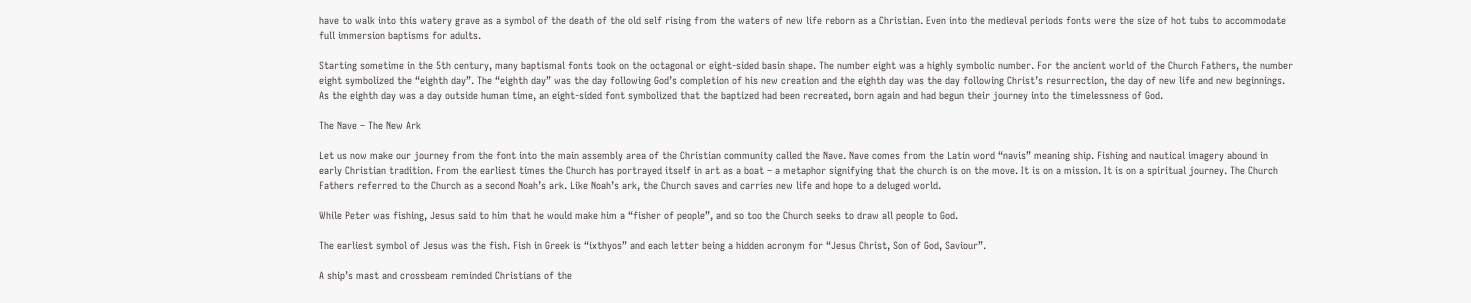have to walk into this watery grave as a symbol of the death of the old self rising from the waters of new life reborn as a Christian. Even into the medieval periods fonts were the size of hot tubs to accommodate full immersion baptisms for adults.

Starting sometime in the 5th century, many baptismal fonts took on the octagonal or eight-sided basin shape. The number eight was a highly symbolic number. For the ancient world of the Church Fathers, the number eight symbolized the “eighth day”. The “eighth day” was the day following God’s completion of his new creation and the eighth day was the day following Christ’s resurrection, the day of new life and new beginnings. As the eighth day was a day outside human time, an eight-sided font symbolized that the baptized had been recreated, born again and had begun their journey into the timelessness of God.

The Nave – The New Ark

Let us now make our journey from the font into the main assembly area of the Christian community called the Nave. Nave comes from the Latin word “navis” meaning ship. Fishing and nautical imagery abound in early Christian tradition. From the earliest times the Church has portrayed itself in art as a boat – a metaphor signifying that the church is on the move. It is on a mission. It is on a spiritual journey. The Church Fathers referred to the Church as a second Noah’s ark. Like Noah’s ark, the Church saves and carries new life and hope to a deluged world.

While Peter was fishing, Jesus said to him that he would make him a “fisher of people”, and so too the Church seeks to draw all people to God.

The earliest symbol of Jesus was the fish. Fish in Greek is “ixthyos” and each letter being a hidden acronym for “Jesus Christ, Son of God, Saviour”.

A ship’s mast and crossbeam reminded Christians of the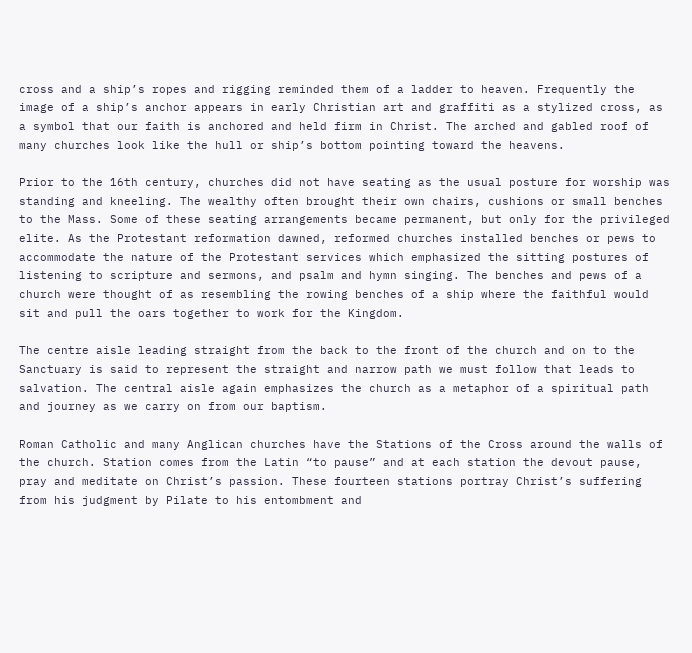cross and a ship’s ropes and rigging reminded them of a ladder to heaven. Frequently the image of a ship’s anchor appears in early Christian art and graffiti as a stylized cross, as a symbol that our faith is anchored and held firm in Christ. The arched and gabled roof of many churches look like the hull or ship’s bottom pointing toward the heavens.

Prior to the 16th century, churches did not have seating as the usual posture for worship was standing and kneeling. The wealthy often brought their own chairs, cushions or small benches to the Mass. Some of these seating arrangements became permanent, but only for the privileged elite. As the Protestant reformation dawned, reformed churches installed benches or pews to accommodate the nature of the Protestant services which emphasized the sitting postures of listening to scripture and sermons, and psalm and hymn singing. The benches and pews of a church were thought of as resembling the rowing benches of a ship where the faithful would sit and pull the oars together to work for the Kingdom.

The centre aisle leading straight from the back to the front of the church and on to the Sanctuary is said to represent the straight and narrow path we must follow that leads to salvation. The central aisle again emphasizes the church as a metaphor of a spiritual path and journey as we carry on from our baptism.

Roman Catholic and many Anglican churches have the Stations of the Cross around the walls of the church. Station comes from the Latin “to pause” and at each station the devout pause, pray and meditate on Christ’s passion. These fourteen stations portray Christ’s suffering from his judgment by Pilate to his entombment and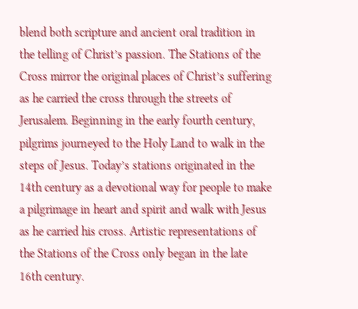blend both scripture and ancient oral tradition in the telling of Christ’s passion. The Stations of the Cross mirror the original places of Christ’s suffering as he carried the cross through the streets of Jerusalem. Beginning in the early fourth century, pilgrims journeyed to the Holy Land to walk in the steps of Jesus. Today’s stations originated in the 14th century as a devotional way for people to make a pilgrimage in heart and spirit and walk with Jesus as he carried his cross. Artistic representations of the Stations of the Cross only began in the late 16th century.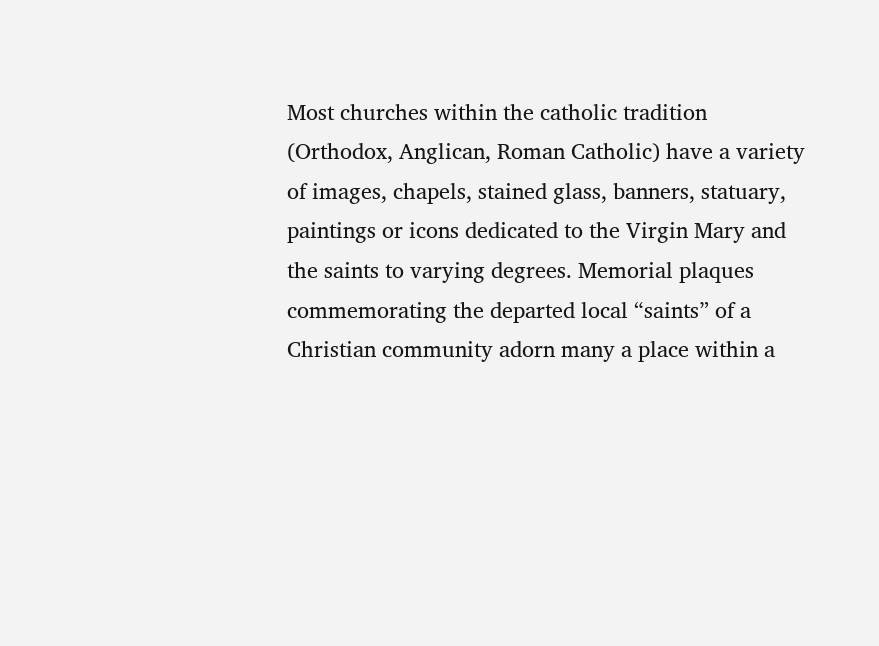Most churches within the catholic tradition (Orthodox, Anglican, Roman Catholic) have a variety of images, chapels, stained glass, banners, statuary, paintings or icons dedicated to the Virgin Mary and the saints to varying degrees. Memorial plaques commemorating the departed local “saints” of a Christian community adorn many a place within a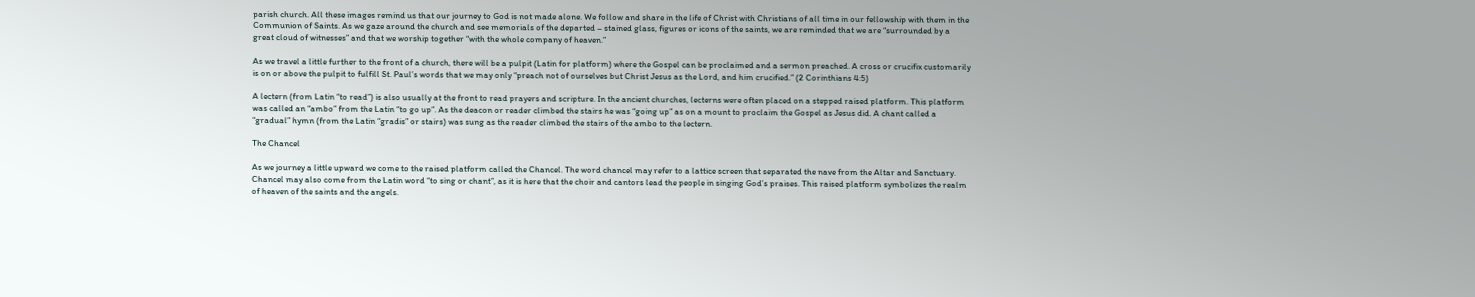parish church. All these images remind us that our journey to God is not made alone. We follow and share in the life of Christ with Christians of all time in our fellowship with them in the Communion of Saints. As we gaze around the church and see memorials of the departed – stained glass, figures or icons of the saints, we are reminded that we are “surrounded by a great cloud of witnesses” and that we worship together “with the whole company of heaven.”

As we travel a little further to the front of a church, there will be a pulpit (Latin for platform) where the Gospel can be proclaimed and a sermon preached. A cross or crucifix customarily is on or above the pulpit to fulfill St. Paul’s words that we may only “preach not of ourselves but Christ Jesus as the Lord, and him crucified.” (2 Corinthians 4:5)

A lectern (from Latin “to read”) is also usually at the front to read prayers and scripture. In the ancient churches, lecterns were often placed on a stepped raised platform. This platform was called an “ambo” from the Latin “to go up”. As the deacon or reader climbed the stairs he was “going up” as on a mount to proclaim the Gospel as Jesus did. A chant called a “gradual” hymn (from the Latin “gradis” or stairs) was sung as the reader climbed the stairs of the ambo to the lectern.

The Chancel

As we journey a little upward we come to the raised platform called the Chancel. The word chancel may refer to a lattice screen that separated the nave from the Altar and Sanctuary. Chancel may also come from the Latin word “to sing or chant”, as it is here that the choir and cantors lead the people in singing God’s praises. This raised platform symbolizes the realm of heaven of the saints and the angels.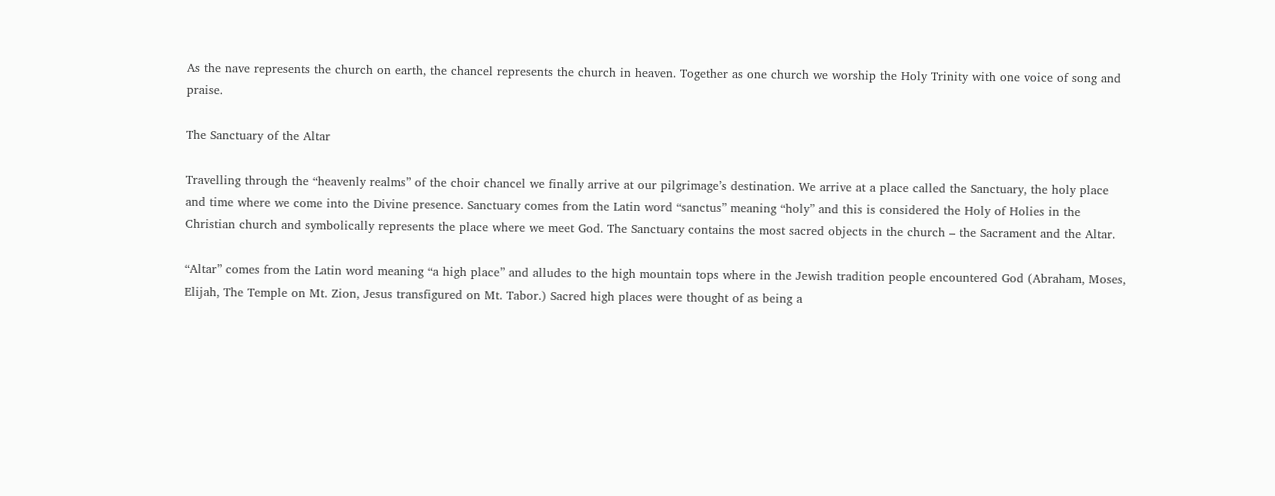As the nave represents the church on earth, the chancel represents the church in heaven. Together as one church we worship the Holy Trinity with one voice of song and praise.

The Sanctuary of the Altar

Travelling through the “heavenly realms” of the choir chancel we finally arrive at our pilgrimage’s destination. We arrive at a place called the Sanctuary, the holy place and time where we come into the Divine presence. Sanctuary comes from the Latin word “sanctus” meaning “holy” and this is considered the Holy of Holies in the Christian church and symbolically represents the place where we meet God. The Sanctuary contains the most sacred objects in the church – the Sacrament and the Altar.

“Altar” comes from the Latin word meaning “a high place” and alludes to the high mountain tops where in the Jewish tradition people encountered God (Abraham, Moses, Elijah, The Temple on Mt. Zion, Jesus transfigured on Mt. Tabor.) Sacred high places were thought of as being a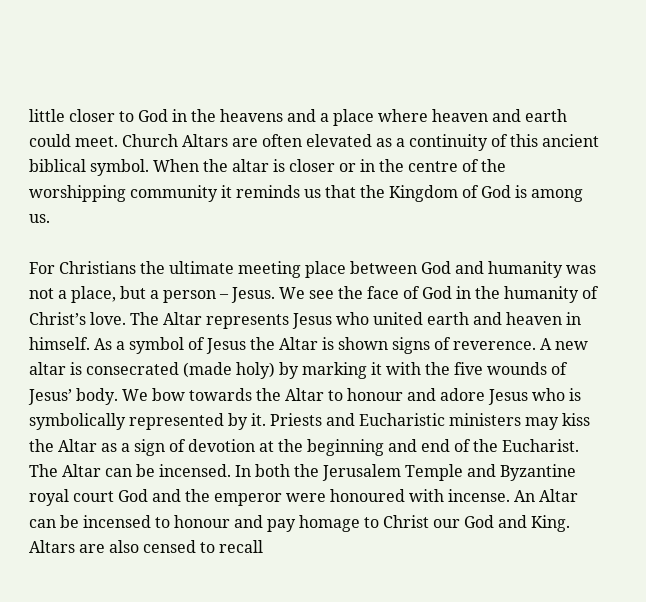little closer to God in the heavens and a place where heaven and earth could meet. Church Altars are often elevated as a continuity of this ancient biblical symbol. When the altar is closer or in the centre of the worshipping community it reminds us that the Kingdom of God is among us.

For Christians the ultimate meeting place between God and humanity was not a place, but a person – Jesus. We see the face of God in the humanity of Christ’s love. The Altar represents Jesus who united earth and heaven in himself. As a symbol of Jesus the Altar is shown signs of reverence. A new altar is consecrated (made holy) by marking it with the five wounds of Jesus’ body. We bow towards the Altar to honour and adore Jesus who is symbolically represented by it. Priests and Eucharistic ministers may kiss the Altar as a sign of devotion at the beginning and end of the Eucharist. The Altar can be incensed. In both the Jerusalem Temple and Byzantine royal court God and the emperor were honoured with incense. An Altar can be incensed to honour and pay homage to Christ our God and King. Altars are also censed to recall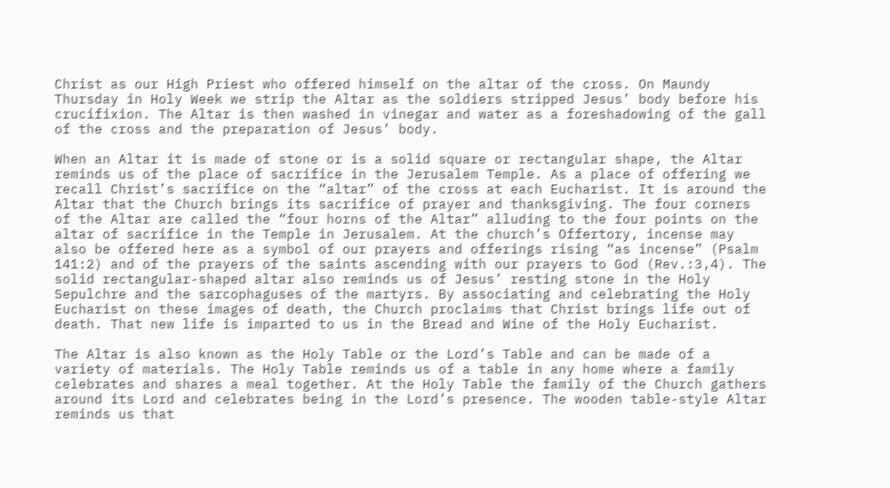Christ as our High Priest who offered himself on the altar of the cross. On Maundy Thursday in Holy Week we strip the Altar as the soldiers stripped Jesus’ body before his crucifixion. The Altar is then washed in vinegar and water as a foreshadowing of the gall of the cross and the preparation of Jesus’ body.

When an Altar it is made of stone or is a solid square or rectangular shape, the Altar reminds us of the place of sacrifice in the Jerusalem Temple. As a place of offering we recall Christ’s sacrifice on the “altar” of the cross at each Eucharist. It is around the Altar that the Church brings its sacrifice of prayer and thanksgiving. The four corners of the Altar are called the “four horns of the Altar” alluding to the four points on the altar of sacrifice in the Temple in Jerusalem. At the church’s Offertory, incense may also be offered here as a symbol of our prayers and offerings rising “as incense” (Psalm 141:2) and of the prayers of the saints ascending with our prayers to God (Rev.:3,4). The solid rectangular-shaped altar also reminds us of Jesus’ resting stone in the Holy Sepulchre and the sarcophaguses of the martyrs. By associating and celebrating the Holy Eucharist on these images of death, the Church proclaims that Christ brings life out of death. That new life is imparted to us in the Bread and Wine of the Holy Eucharist.

The Altar is also known as the Holy Table or the Lord’s Table and can be made of a variety of materials. The Holy Table reminds us of a table in any home where a family celebrates and shares a meal together. At the Holy Table the family of the Church gathers around its Lord and celebrates being in the Lord’s presence. The wooden table-style Altar reminds us that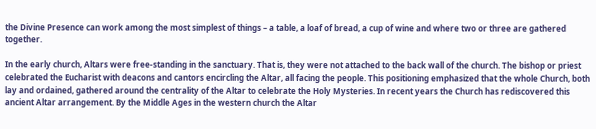the Divine Presence can work among the most simplest of things – a table, a loaf of bread, a cup of wine and where two or three are gathered together.

In the early church, Altars were free-standing in the sanctuary. That is, they were not attached to the back wall of the church. The bishop or priest celebrated the Eucharist with deacons and cantors encircling the Altar, all facing the people. This positioning emphasized that the whole Church, both lay and ordained, gathered around the centrality of the Altar to celebrate the Holy Mysteries. In recent years the Church has rediscovered this ancient Altar arrangement. By the Middle Ages in the western church the Altar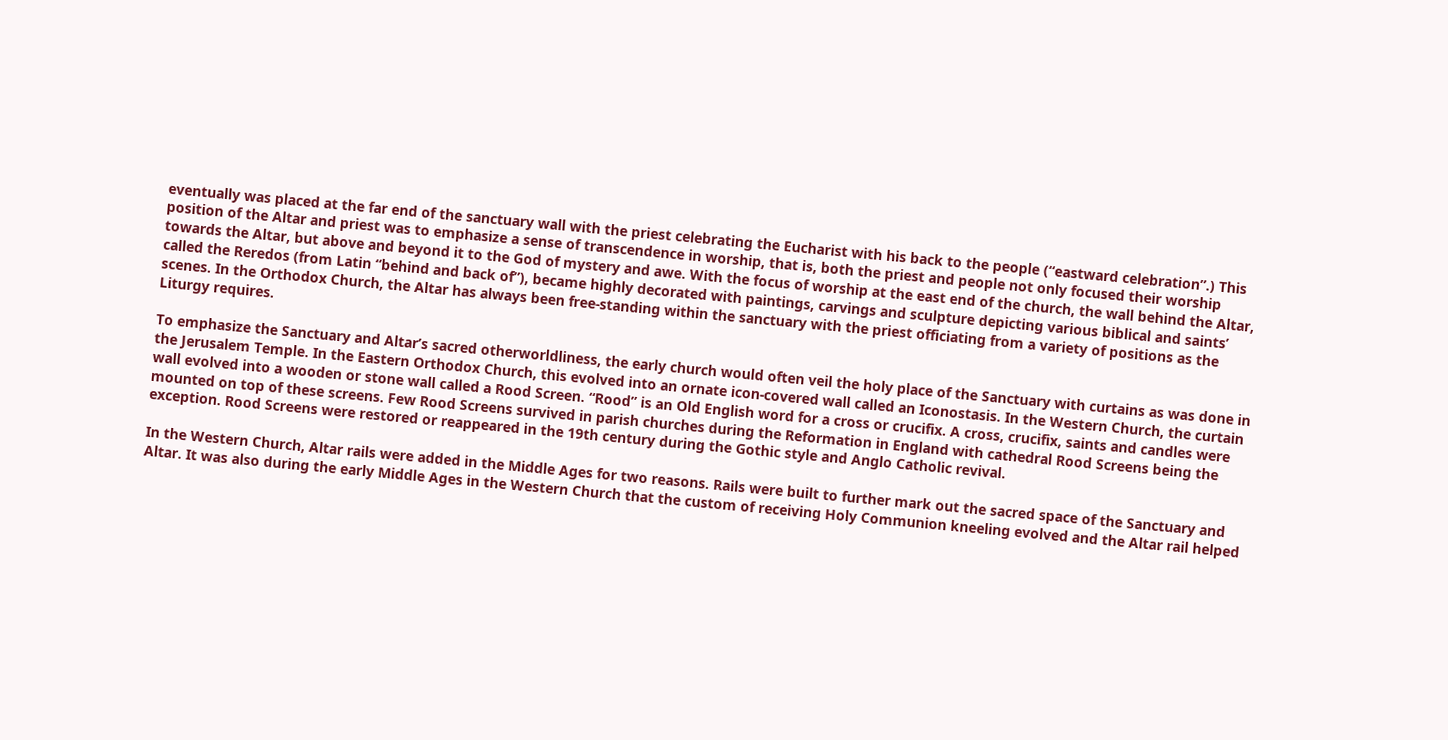eventually was placed at the far end of the sanctuary wall with the priest celebrating the Eucharist with his back to the people (“eastward celebration”.) This position of the Altar and priest was to emphasize a sense of transcendence in worship, that is, both the priest and people not only focused their worship towards the Altar, but above and beyond it to the God of mystery and awe. With the focus of worship at the east end of the church, the wall behind the Altar, called the Reredos (from Latin “behind and back of”), became highly decorated with paintings, carvings and sculpture depicting various biblical and saints’ scenes. In the Orthodox Church, the Altar has always been free-standing within the sanctuary with the priest officiating from a variety of positions as the Liturgy requires.

To emphasize the Sanctuary and Altar’s sacred otherworldliness, the early church would often veil the holy place of the Sanctuary with curtains as was done in the Jerusalem Temple. In the Eastern Orthodox Church, this evolved into an ornate icon-covered wall called an Iconostasis. In the Western Church, the curtain wall evolved into a wooden or stone wall called a Rood Screen. “Rood” is an Old English word for a cross or crucifix. A cross, crucifix, saints and candles were mounted on top of these screens. Few Rood Screens survived in parish churches during the Reformation in England with cathedral Rood Screens being the exception. Rood Screens were restored or reappeared in the 19th century during the Gothic style and Anglo Catholic revival.

In the Western Church, Altar rails were added in the Middle Ages for two reasons. Rails were built to further mark out the sacred space of the Sanctuary and Altar. It was also during the early Middle Ages in the Western Church that the custom of receiving Holy Communion kneeling evolved and the Altar rail helped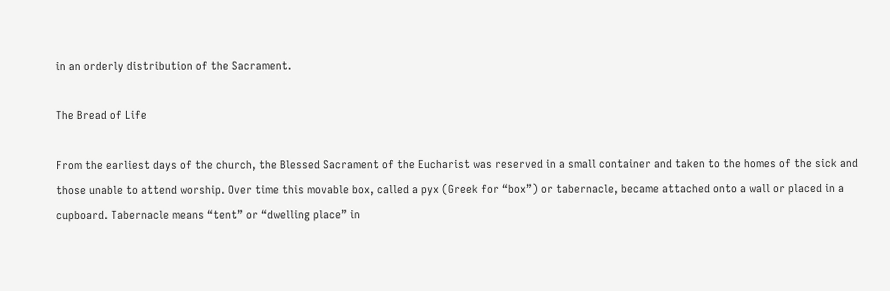in an orderly distribution of the Sacrament.

The Bread of Life

From the earliest days of the church, the Blessed Sacrament of the Eucharist was reserved in a small container and taken to the homes of the sick and those unable to attend worship. Over time this movable box, called a pyx (Greek for “box”) or tabernacle, became attached onto a wall or placed in a cupboard. Tabernacle means “tent” or “dwelling place” in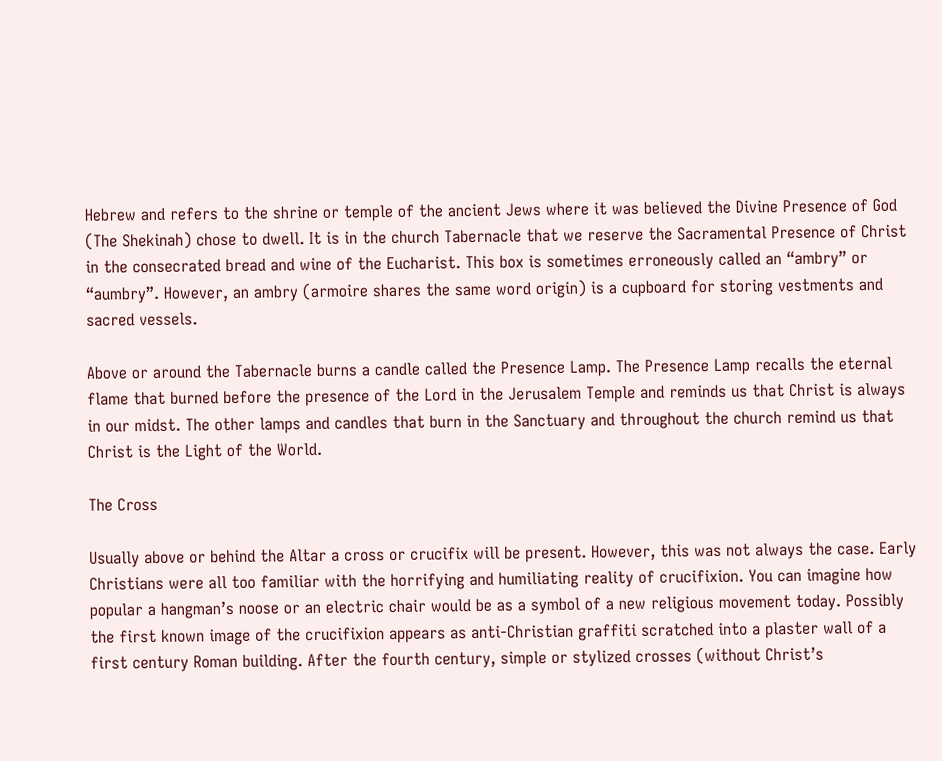Hebrew and refers to the shrine or temple of the ancient Jews where it was believed the Divine Presence of God (The Shekinah) chose to dwell. It is in the church Tabernacle that we reserve the Sacramental Presence of Christ in the consecrated bread and wine of the Eucharist. This box is sometimes erroneously called an “ambry” or “aumbry”. However, an ambry (armoire shares the same word origin) is a cupboard for storing vestments and sacred vessels.

Above or around the Tabernacle burns a candle called the Presence Lamp. The Presence Lamp recalls the eternal flame that burned before the presence of the Lord in the Jerusalem Temple and reminds us that Christ is always in our midst. The other lamps and candles that burn in the Sanctuary and throughout the church remind us that Christ is the Light of the World.

The Cross

Usually above or behind the Altar a cross or crucifix will be present. However, this was not always the case. Early Christians were all too familiar with the horrifying and humiliating reality of crucifixion. You can imagine how popular a hangman’s noose or an electric chair would be as a symbol of a new religious movement today. Possibly the first known image of the crucifixion appears as anti-Christian graffiti scratched into a plaster wall of a first century Roman building. After the fourth century, simple or stylized crosses (without Christ’s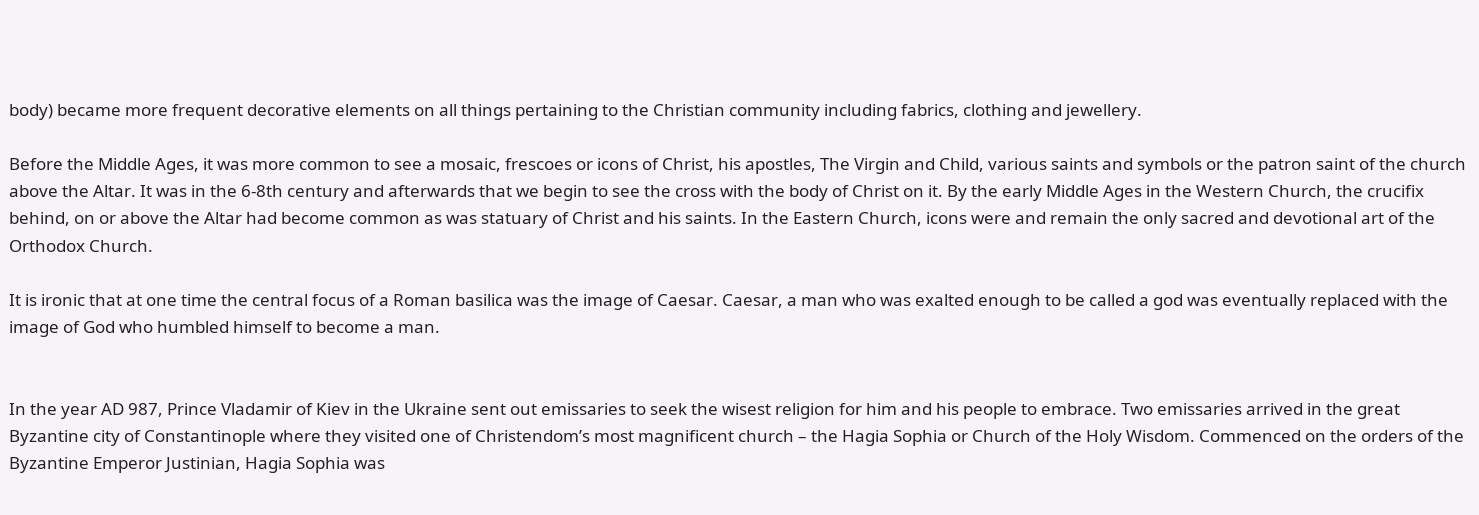body) became more frequent decorative elements on all things pertaining to the Christian community including fabrics, clothing and jewellery.

Before the Middle Ages, it was more common to see a mosaic, frescoes or icons of Christ, his apostles, The Virgin and Child, various saints and symbols or the patron saint of the church above the Altar. It was in the 6-8th century and afterwards that we begin to see the cross with the body of Christ on it. By the early Middle Ages in the Western Church, the crucifix behind, on or above the Altar had become common as was statuary of Christ and his saints. In the Eastern Church, icons were and remain the only sacred and devotional art of the Orthodox Church.

It is ironic that at one time the central focus of a Roman basilica was the image of Caesar. Caesar, a man who was exalted enough to be called a god was eventually replaced with the image of God who humbled himself to become a man.


In the year AD 987, Prince Vladamir of Kiev in the Ukraine sent out emissaries to seek the wisest religion for him and his people to embrace. Two emissaries arrived in the great Byzantine city of Constantinople where they visited one of Christendom’s most magnificent church – the Hagia Sophia or Church of the Holy Wisdom. Commenced on the orders of the Byzantine Emperor Justinian, Hagia Sophia was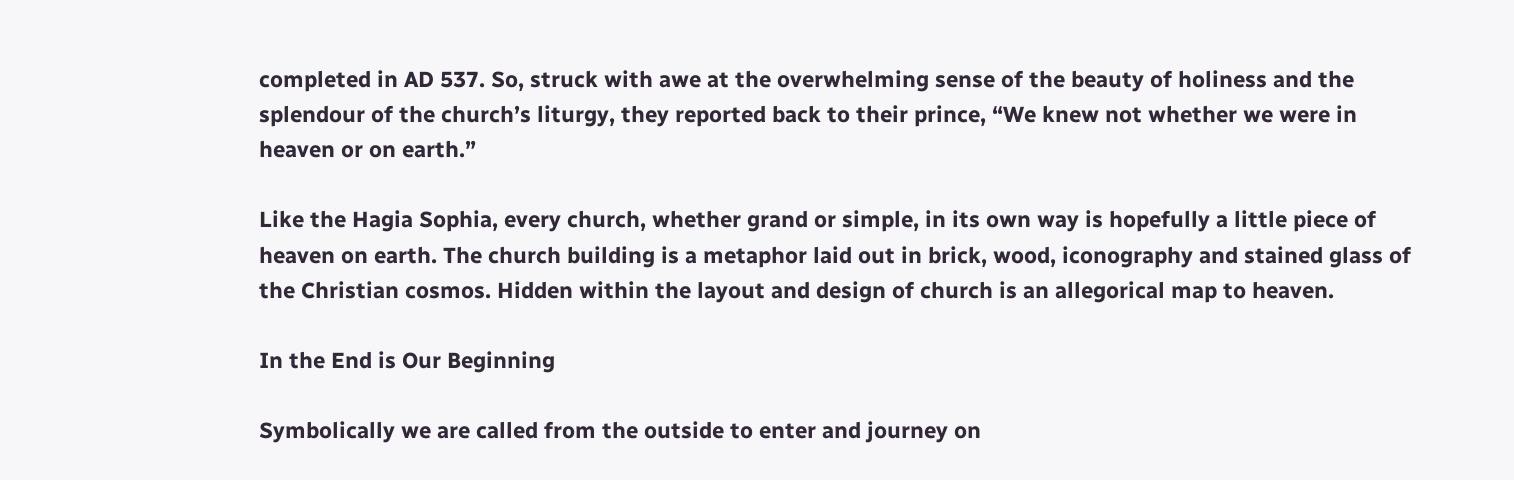completed in AD 537. So, struck with awe at the overwhelming sense of the beauty of holiness and the splendour of the church’s liturgy, they reported back to their prince, “We knew not whether we were in heaven or on earth.”

Like the Hagia Sophia, every church, whether grand or simple, in its own way is hopefully a little piece of heaven on earth. The church building is a metaphor laid out in brick, wood, iconography and stained glass of the Christian cosmos. Hidden within the layout and design of church is an allegorical map to heaven.

In the End is Our Beginning

Symbolically we are called from the outside to enter and journey on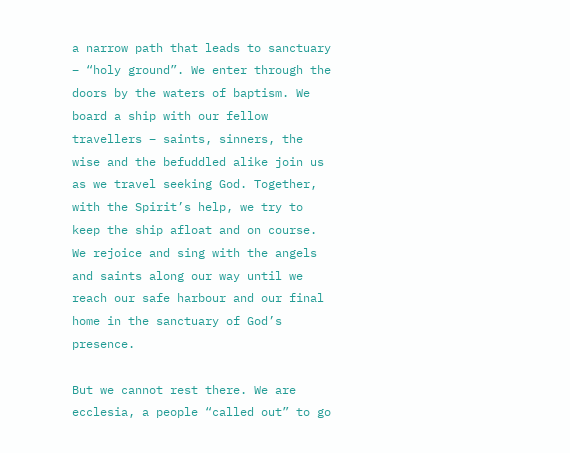a narrow path that leads to sanctuary – “holy ground”. We enter through the doors by the waters of baptism. We board a ship with our fellow travellers – saints, sinners, the wise and the befuddled alike join us as we travel seeking God. Together, with the Spirit’s help, we try to keep the ship afloat and on course. We rejoice and sing with the angels and saints along our way until we reach our safe harbour and our final home in the sanctuary of God’s presence.

But we cannot rest there. We are ecclesia, a people “called out” to go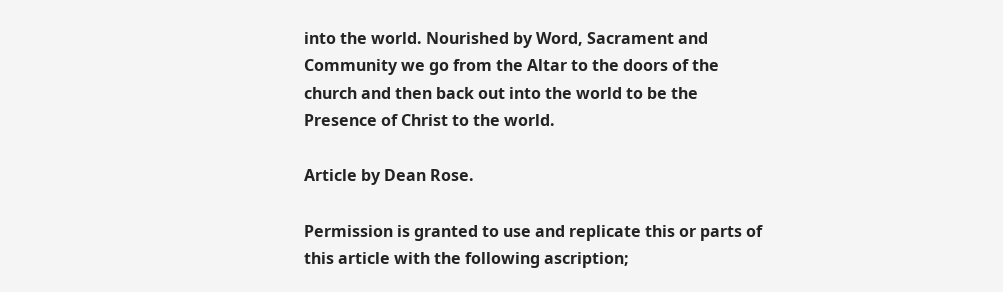into the world. Nourished by Word, Sacrament and Community we go from the Altar to the doors of the church and then back out into the world to be the Presence of Christ to the world.

Article by Dean Rose.

Permission is granted to use and replicate this or parts of this article with the following ascription;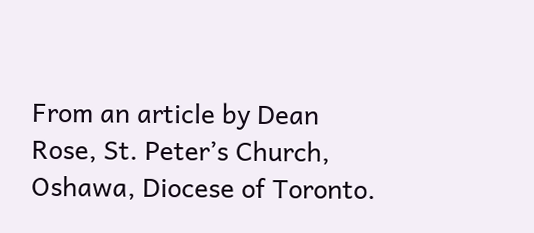From an article by Dean Rose, St. Peter’s Church, Oshawa, Diocese of Toronto.